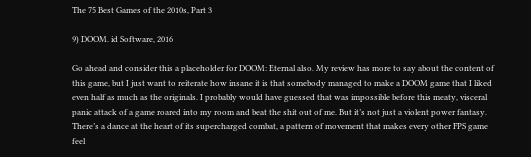The 75 Best Games of the 2010s, Part 3

9) DOOM. id Software, 2016

Go ahead and consider this a placeholder for DOOM: Eternal also. My review has more to say about the content of this game, but I just want to reiterate how insane it is that somebody managed to make a DOOM game that I liked even half as much as the originals. I probably would have guessed that was impossible before this meaty, visceral panic attack of a game roared into my room and beat the shit out of me. But it’s not just a violent power fantasy. There’s a dance at the heart of its supercharged combat, a pattern of movement that makes every other FPS game feel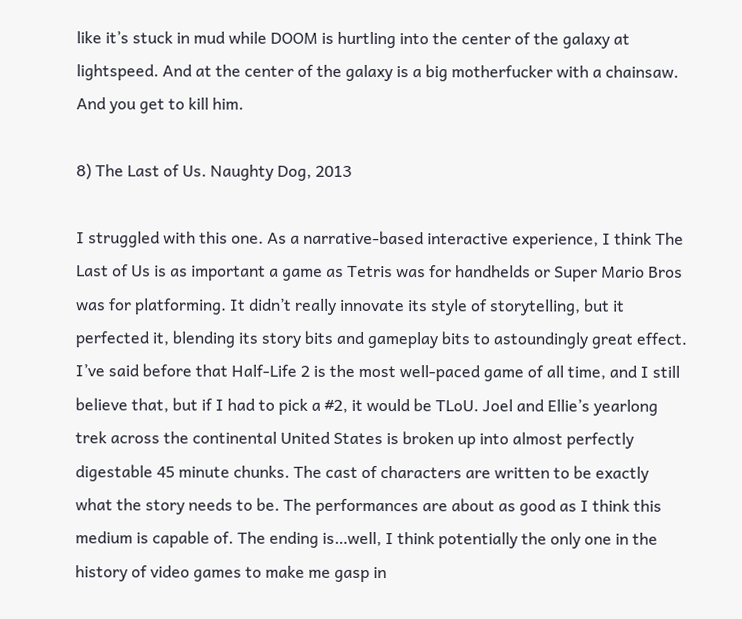like it’s stuck in mud while DOOM is hurtling into the center of the galaxy at lightspeed. And at the center of the galaxy is a big motherfucker with a chainsaw. And you get to kill him.

8) The Last of Us. Naughty Dog, 2013

I struggled with this one. As a narrative-based interactive experience, I think The Last of Us is as important a game as Tetris was for handhelds or Super Mario Bros was for platforming. It didn’t really innovate its style of storytelling, but it perfected it, blending its story bits and gameplay bits to astoundingly great effect. I’ve said before that Half-Life 2 is the most well-paced game of all time, and I still believe that, but if I had to pick a #2, it would be TLoU. Joel and Ellie’s yearlong trek across the continental United States is broken up into almost perfectly digestable 45 minute chunks. The cast of characters are written to be exactly what the story needs to be. The performances are about as good as I think this medium is capable of. The ending is…well, I think potentially the only one in the history of video games to make me gasp in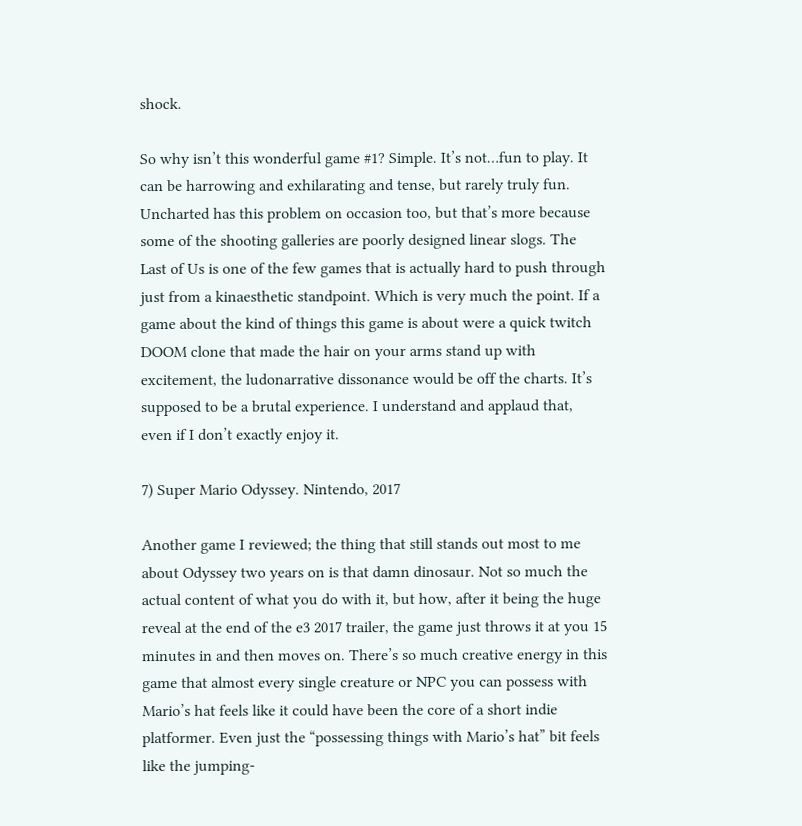shock.

So why isn’t this wonderful game #1? Simple. It’s not…fun to play. It can be harrowing and exhilarating and tense, but rarely truly fun. Uncharted has this problem on occasion too, but that’s more because some of the shooting galleries are poorly designed linear slogs. The Last of Us is one of the few games that is actually hard to push through just from a kinaesthetic standpoint. Which is very much the point. If a game about the kind of things this game is about were a quick twitch DOOM clone that made the hair on your arms stand up with excitement, the ludonarrative dissonance would be off the charts. It’s supposed to be a brutal experience. I understand and applaud that, even if I don’t exactly enjoy it.

7) Super Mario Odyssey. Nintendo, 2017

Another game I reviewed; the thing that still stands out most to me about Odyssey two years on is that damn dinosaur. Not so much the actual content of what you do with it, but how, after it being the huge reveal at the end of the e3 2017 trailer, the game just throws it at you 15 minutes in and then moves on. There’s so much creative energy in this game that almost every single creature or NPC you can possess with Mario’s hat feels like it could have been the core of a short indie platformer. Even just the “possessing things with Mario’s hat” bit feels like the jumping-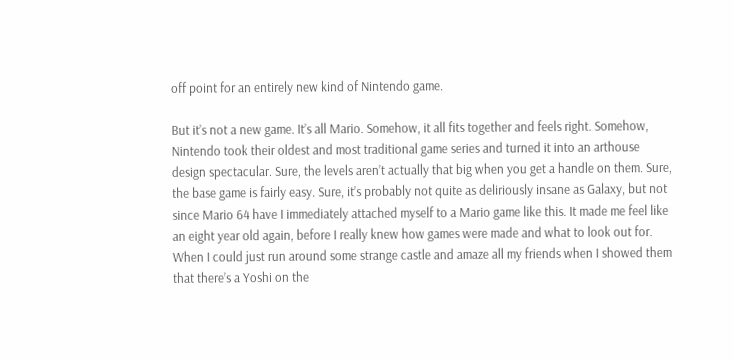off point for an entirely new kind of Nintendo game.

But it’s not a new game. It’s all Mario. Somehow, it all fits together and feels right. Somehow, Nintendo took their oldest and most traditional game series and turned it into an arthouse design spectacular. Sure, the levels aren’t actually that big when you get a handle on them. Sure, the base game is fairly easy. Sure, it’s probably not quite as deliriously insane as Galaxy, but not since Mario 64 have I immediately attached myself to a Mario game like this. It made me feel like an eight year old again, before I really knew how games were made and what to look out for. When I could just run around some strange castle and amaze all my friends when I showed them that there’s a Yoshi on the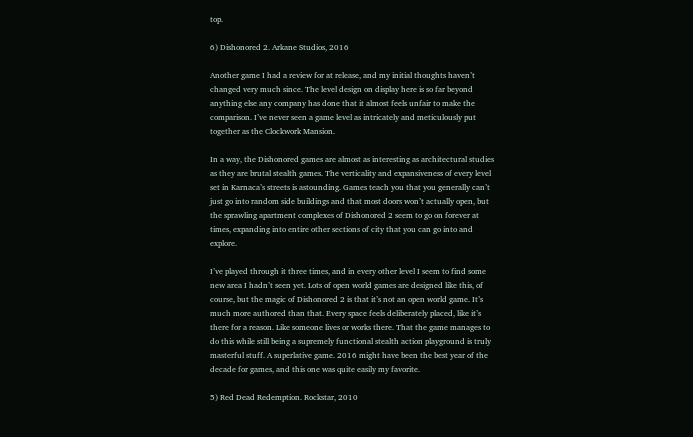top.

6) Dishonored 2. Arkane Studios, 2016

Another game I had a review for at release, and my initial thoughts haven’t changed very much since. The level design on display here is so far beyond anything else any company has done that it almost feels unfair to make the comparison. I’ve never seen a game level as intricately and meticulously put together as the Clockwork Mansion.

In a way, the Dishonored games are almost as interesting as architectural studies as they are brutal stealth games. The verticality and expansiveness of every level set in Karnaca’s streets is astounding. Games teach you that you generally can’t just go into random side buildings and that most doors won’t actually open, but the sprawling apartment complexes of Dishonored 2 seem to go on forever at times, expanding into entire other sections of city that you can go into and explore.

I’ve played through it three times, and in every other level I seem to find some new area I hadn’t seen yet. Lots of open world games are designed like this, of course, but the magic of Dishonored 2 is that it’s not an open world game. It’s much more authored than that. Every space feels deliberately placed, like it’s there for a reason. Like someone lives or works there. That the game manages to do this while still being a supremely functional stealth action playground is truly masterful stuff. A superlative game. 2016 might have been the best year of the decade for games, and this one was quite easily my favorite.

5) Red Dead Redemption. Rockstar, 2010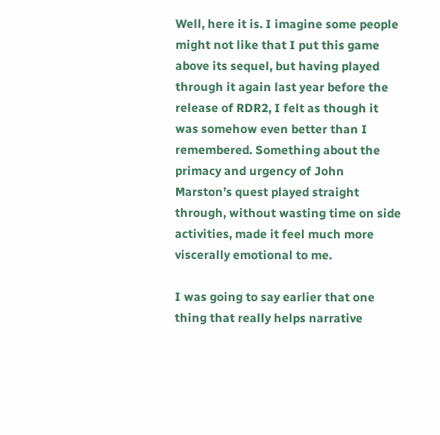Well, here it is. I imagine some people might not like that I put this game above its sequel, but having played through it again last year before the release of RDR2, I felt as though it was somehow even better than I remembered. Something about the primacy and urgency of John Marston’s quest played straight through, without wasting time on side activities, made it feel much more viscerally emotional to me.

I was going to say earlier that one thing that really helps narrative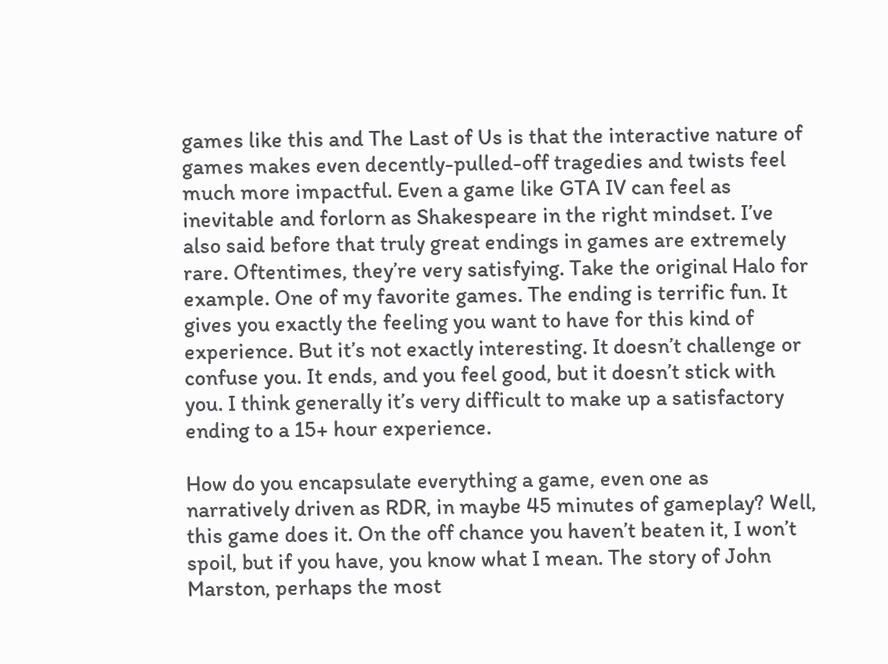games like this and The Last of Us is that the interactive nature of games makes even decently-pulled-off tragedies and twists feel much more impactful. Even a game like GTA IV can feel as inevitable and forlorn as Shakespeare in the right mindset. I’ve also said before that truly great endings in games are extremely rare. Oftentimes, they’re very satisfying. Take the original Halo for example. One of my favorite games. The ending is terrific fun. It gives you exactly the feeling you want to have for this kind of experience. But it’s not exactly interesting. It doesn’t challenge or confuse you. It ends, and you feel good, but it doesn’t stick with you. I think generally it’s very difficult to make up a satisfactory ending to a 15+ hour experience.

How do you encapsulate everything a game, even one as narratively driven as RDR, in maybe 45 minutes of gameplay? Well, this game does it. On the off chance you haven’t beaten it, I won’t spoil, but if you have, you know what I mean. The story of John Marston, perhaps the most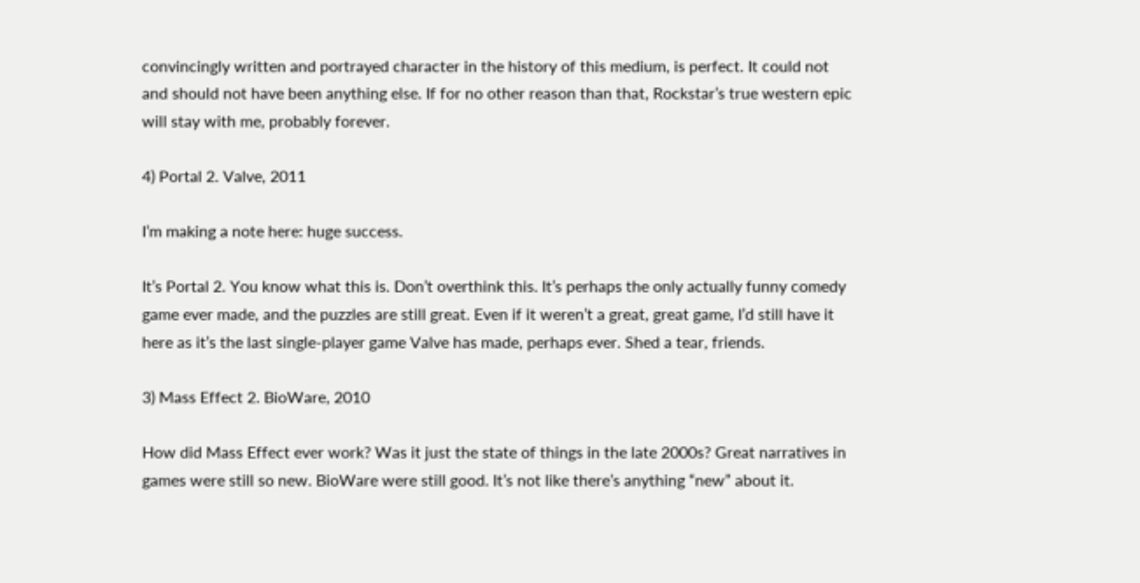convincingly written and portrayed character in the history of this medium, is perfect. It could not and should not have been anything else. If for no other reason than that, Rockstar’s true western epic will stay with me, probably forever.

4) Portal 2. Valve, 2011

I’m making a note here: huge success.

It’s Portal 2. You know what this is. Don’t overthink this. It’s perhaps the only actually funny comedy game ever made, and the puzzles are still great. Even if it weren’t a great, great game, I’d still have it here as it’s the last single-player game Valve has made, perhaps ever. Shed a tear, friends.

3) Mass Effect 2. BioWare, 2010

How did Mass Effect ever work? Was it just the state of things in the late 2000s? Great narratives in games were still so new. BioWare were still good. It’s not like there’s anything “new” about it.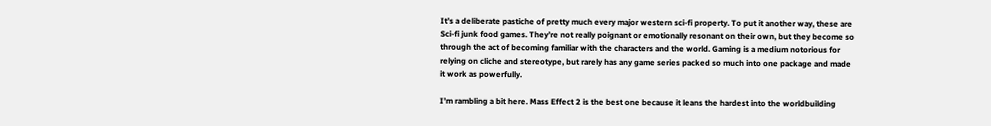It’s a deliberate pastiche of pretty much every major western sci-fi property. To put it another way, these are Sci-fi junk food games. They’re not really poignant or emotionally resonant on their own, but they become so through the act of becoming familiar with the characters and the world. Gaming is a medium notorious for relying on cliche and stereotype, but rarely has any game series packed so much into one package and made it work as powerfully.

I’m rambling a bit here. Mass Effect 2 is the best one because it leans the hardest into the worldbuilding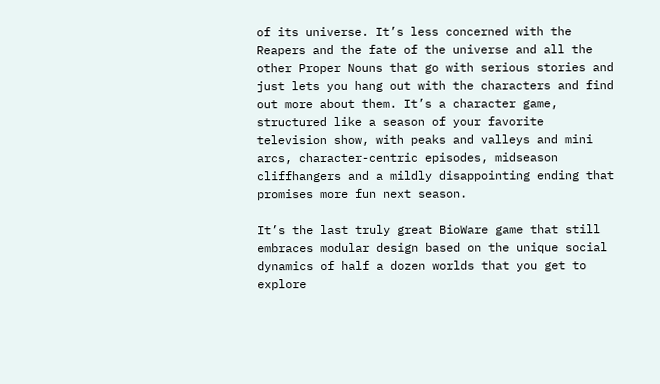of its universe. It’s less concerned with the Reapers and the fate of the universe and all the other Proper Nouns that go with serious stories and just lets you hang out with the characters and find out more about them. It’s a character game, structured like a season of your favorite television show, with peaks and valleys and mini arcs, character-centric episodes, midseason cliffhangers and a mildly disappointing ending that promises more fun next season.

It’s the last truly great BioWare game that still embraces modular design based on the unique social dynamics of half a dozen worlds that you get to explore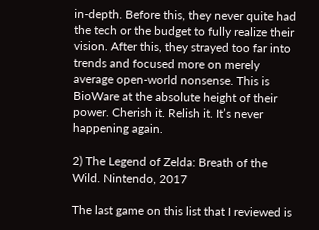in-depth. Before this, they never quite had the tech or the budget to fully realize their vision. After this, they strayed too far into trends and focused more on merely average open-world nonsense. This is BioWare at the absolute height of their power. Cherish it. Relish it. It’s never happening again.

2) The Legend of Zelda: Breath of the Wild. Nintendo, 2017

The last game on this list that I reviewed is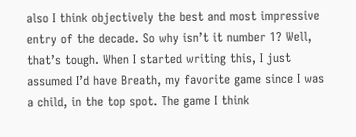also I think objectively the best and most impressive entry of the decade. So why isn’t it number 1? Well, that’s tough. When I started writing this, I just assumed I’d have Breath, my favorite game since I was a child, in the top spot. The game I think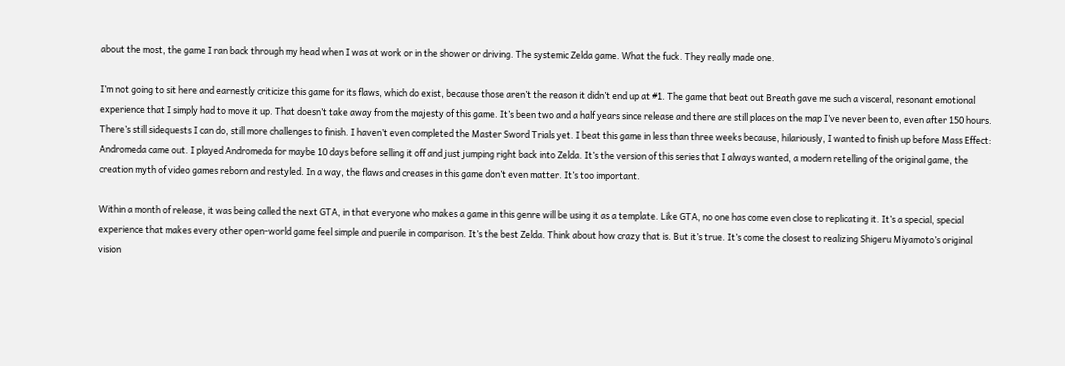about the most, the game I ran back through my head when I was at work or in the shower or driving. The systemic Zelda game. What the fuck. They really made one.

I’m not going to sit here and earnestly criticize this game for its flaws, which do exist, because those aren’t the reason it didn’t end up at #1. The game that beat out Breath gave me such a visceral, resonant emotional experience that I simply had to move it up. That doesn’t take away from the majesty of this game. It’s been two and a half years since release and there are still places on the map I’ve never been to, even after 150 hours. There’s still sidequests I can do, still more challenges to finish. I haven’t even completed the Master Sword Trials yet. I beat this game in less than three weeks because, hilariously, I wanted to finish up before Mass Effect: Andromeda came out. I played Andromeda for maybe 10 days before selling it off and just jumping right back into Zelda. It’s the version of this series that I always wanted, a modern retelling of the original game, the creation myth of video games reborn and restyled. In a way, the flaws and creases in this game don’t even matter. It’s too important.

Within a month of release, it was being called the next GTA, in that everyone who makes a game in this genre will be using it as a template. Like GTA, no one has come even close to replicating it. It’s a special, special experience that makes every other open-world game feel simple and puerile in comparison. It’s the best Zelda. Think about how crazy that is. But it’s true. It’s come the closest to realizing Shigeru Miyamoto’s original vision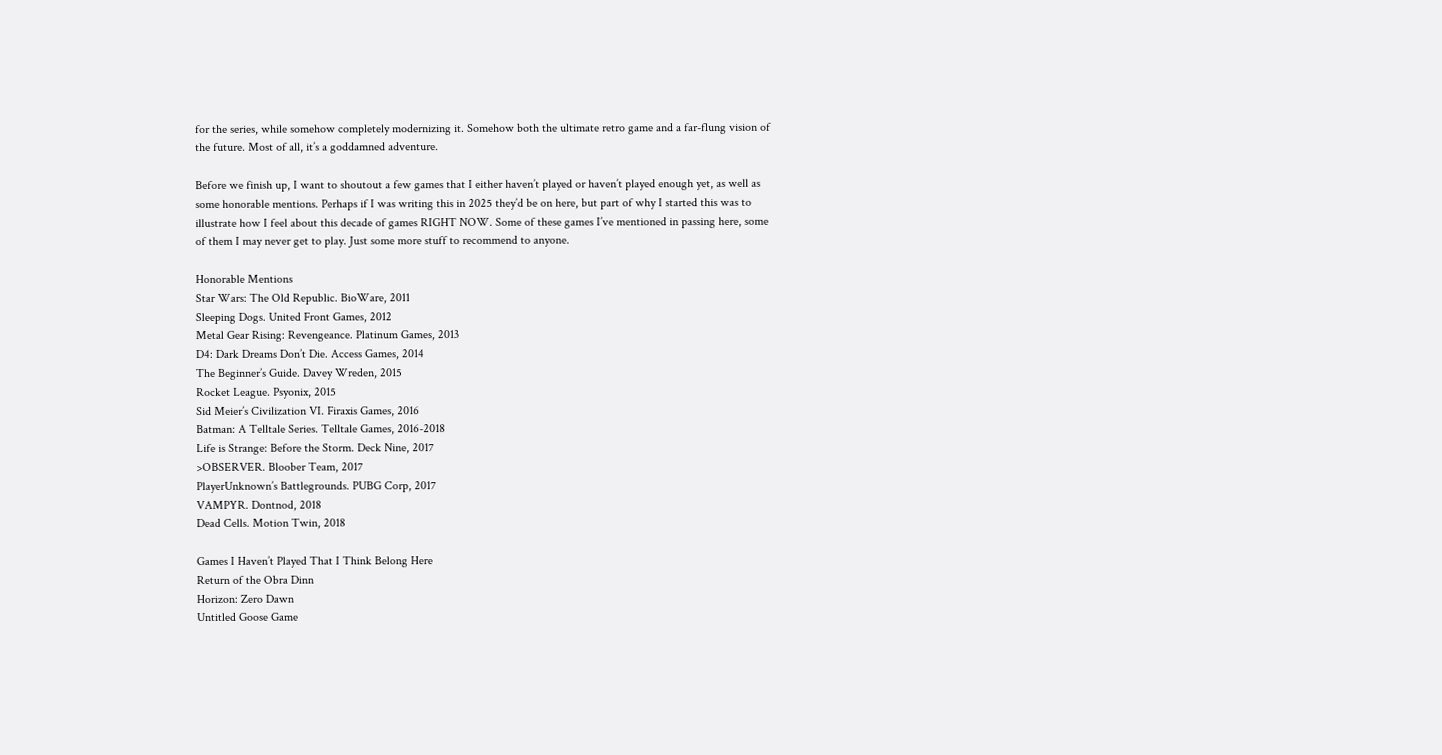for the series, while somehow completely modernizing it. Somehow both the ultimate retro game and a far-flung vision of the future. Most of all, it’s a goddamned adventure.

Before we finish up, I want to shoutout a few games that I either haven’t played or haven’t played enough yet, as well as some honorable mentions. Perhaps if I was writing this in 2025 they’d be on here, but part of why I started this was to illustrate how I feel about this decade of games RIGHT NOW. Some of these games I’ve mentioned in passing here, some of them I may never get to play. Just some more stuff to recommend to anyone.

Honorable Mentions
Star Wars: The Old Republic. BioWare, 2011
Sleeping Dogs. United Front Games, 2012
Metal Gear Rising: Revengeance. Platinum Games, 2013
D4: Dark Dreams Don’t Die. Access Games, 2014
The Beginner’s Guide. Davey Wreden, 2015
Rocket League. Psyonix, 2015
Sid Meier’s Civilization VI. Firaxis Games, 2016
Batman: A Telltale Series. Telltale Games, 2016-2018
Life is Strange: Before the Storm. Deck Nine, 2017
>OBSERVER. Bloober Team, 2017
PlayerUnknown’s Battlegrounds. PUBG Corp, 2017
VAMPYR. Dontnod, 2018
Dead Cells. Motion Twin, 2018

Games I Haven’t Played That I Think Belong Here
Return of the Obra Dinn
Horizon: Zero Dawn
Untitled Goose Game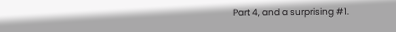Part 4, and a surprising #1.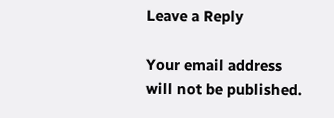Leave a Reply

Your email address will not be published.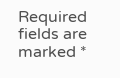Required fields are marked *